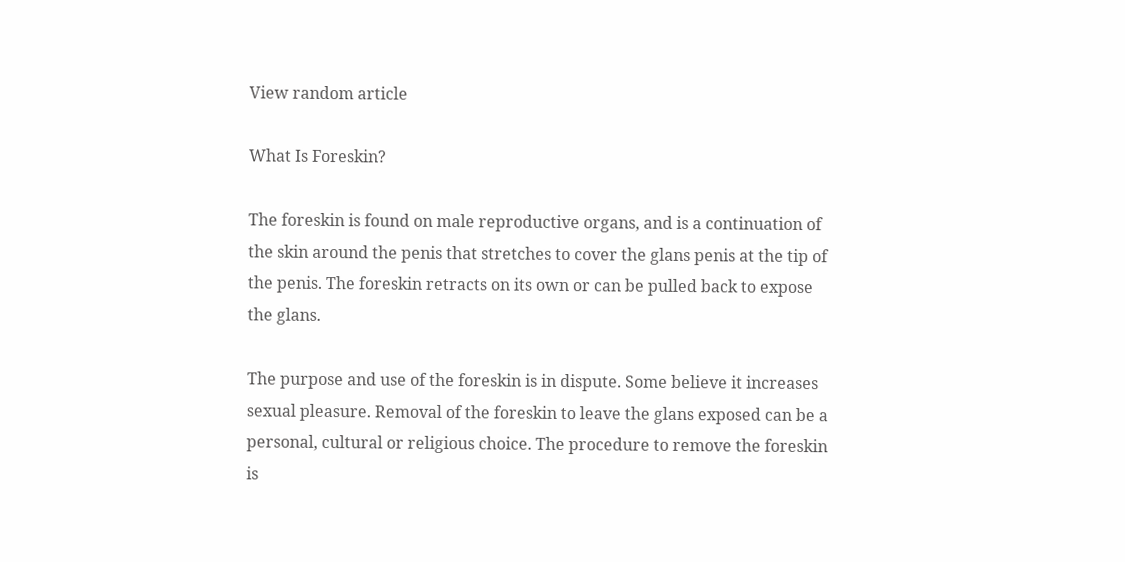View random article

What Is Foreskin?

The foreskin is found on male reproductive organs, and is a continuation of the skin around the penis that stretches to cover the glans penis at the tip of the penis. The foreskin retracts on its own or can be pulled back to expose the glans.

The purpose and use of the foreskin is in dispute. Some believe it increases sexual pleasure. Removal of the foreskin to leave the glans exposed can be a personal, cultural or religious choice. The procedure to remove the foreskin is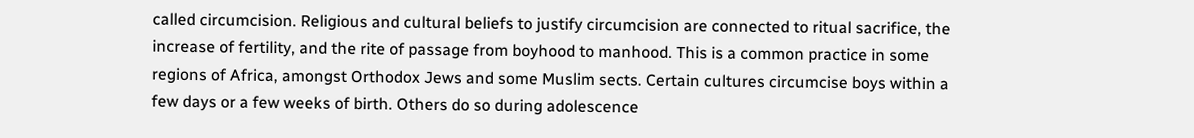called circumcision. Religious and cultural beliefs to justify circumcision are connected to ritual sacrifice, the increase of fertility, and the rite of passage from boyhood to manhood. This is a common practice in some regions of Africa, amongst Orthodox Jews and some Muslim sects. Certain cultures circumcise boys within a few days or a few weeks of birth. Others do so during adolescence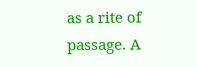as a rite of passage. A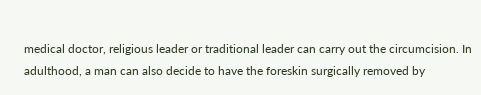medical doctor, religious leader or traditional leader can carry out the circumcision. In adulthood, a man can also decide to have the foreskin surgically removed by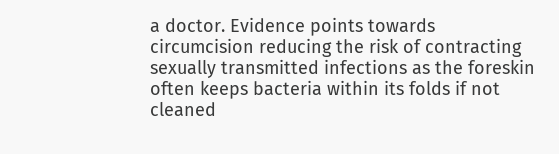a doctor. Evidence points towards circumcision reducing the risk of contracting sexually transmitted infections as the foreskin often keeps bacteria within its folds if not cleaned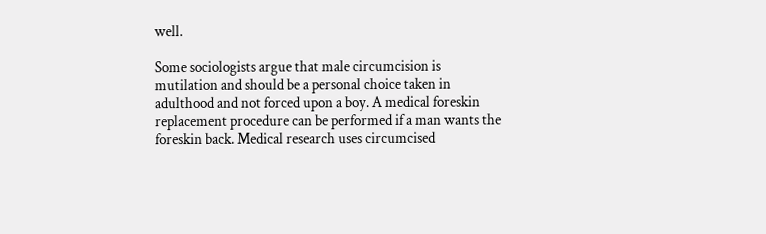well.

Some sociologists argue that male circumcision is mutilation and should be a personal choice taken in adulthood and not forced upon a boy. A medical foreskin replacement procedure can be performed if a man wants the foreskin back. Medical research uses circumcised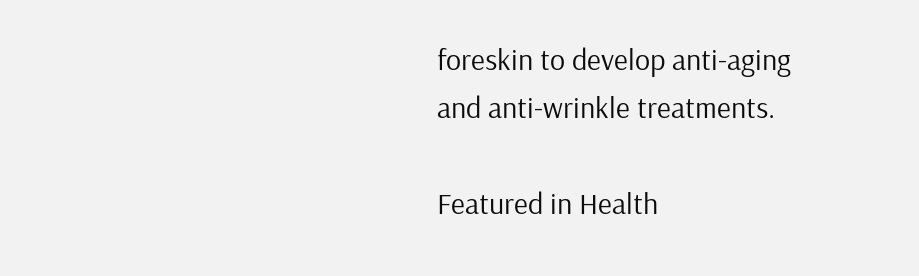foreskin to develop anti-aging and anti-wrinkle treatments.

Featured in Health